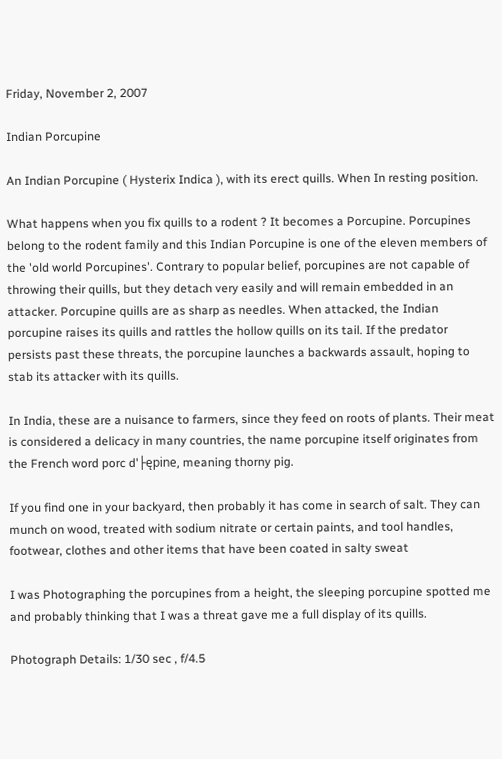Friday, November 2, 2007

Indian Porcupine

An Indian Porcupine ( Hysterix Indica ), with its erect quills. When In resting position.

What happens when you fix quills to a rodent ? It becomes a Porcupine. Porcupines belong to the rodent family and this Indian Porcupine is one of the eleven members of the 'old world Porcupines'. Contrary to popular belief, porcupines are not capable of throwing their quills, but they detach very easily and will remain embedded in an attacker. Porcupine quills are as sharp as needles. When attacked, the Indian porcupine raises its quills and rattles the hollow quills on its tail. If the predator persists past these threats, the porcupine launches a backwards assault, hoping to stab its attacker with its quills.

In India, these are a nuisance to farmers, since they feed on roots of plants. Their meat is considered a delicacy in many countries, the name porcupine itself originates from the French word porc d'├ępine, meaning thorny pig.

If you find one in your backyard, then probably it has come in search of salt. They can munch on wood, treated with sodium nitrate or certain paints, and tool handles, footwear, clothes and other items that have been coated in salty sweat

I was Photographing the porcupines from a height, the sleeping porcupine spotted me and probably thinking that I was a threat gave me a full display of its quills.

Photograph Details: 1/30 sec , f/4.5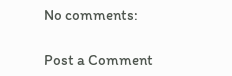No comments:

Post a Comment